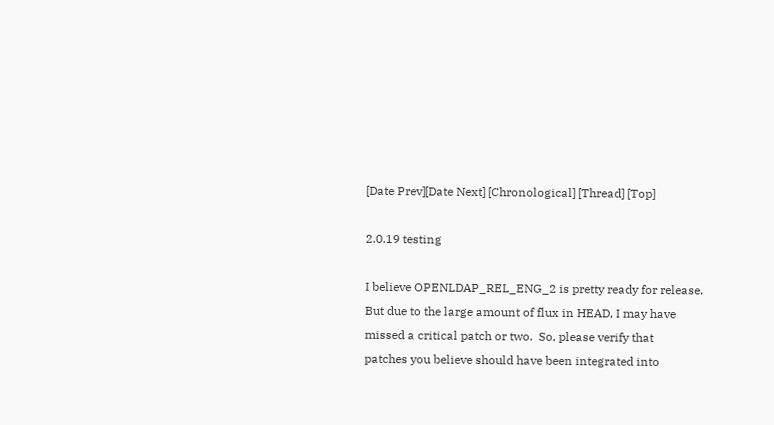[Date Prev][Date Next] [Chronological] [Thread] [Top]

2.0.19 testing

I believe OPENLDAP_REL_ENG_2 is pretty ready for release.
But due to the large amount of flux in HEAD, I may have
missed a critical patch or two.  So, please verify that
patches you believe should have been integrated into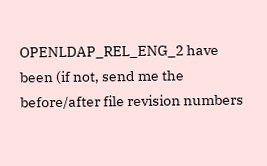OPENLDAP_REL_ENG_2 have been (if not, send me the
before/after file revision numbers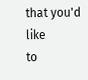that you'd like
to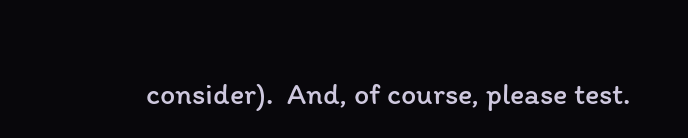consider).  And, of course, please test.